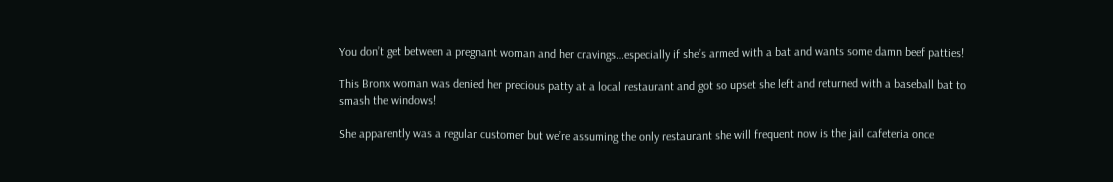You don’t get between a pregnant woman and her cravings…especially if she’s armed with a bat and wants some damn beef patties!

This Bronx woman was denied her precious patty at a local restaurant and got so upset she left and returned with a baseball bat to smash the windows!

She apparently was a regular customer but we’re assuming the only restaurant she will frequent now is the jail cafeteria once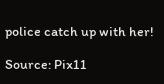police catch up with her!

Source: Pix11